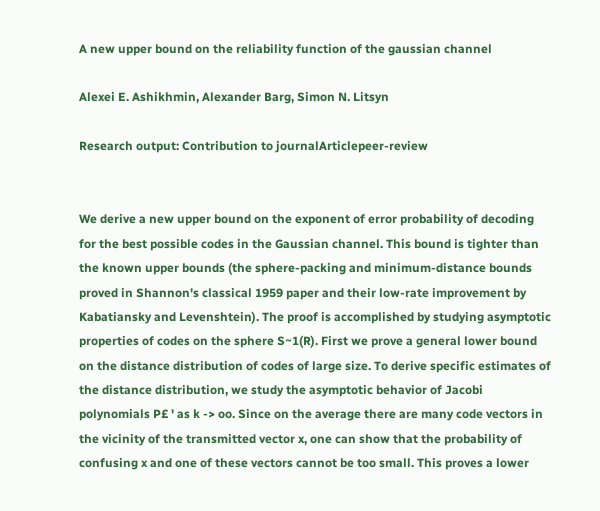A new upper bound on the reliability function of the gaussian channel

Alexei E. Ashikhmin, Alexander Barg, Simon N. Litsyn

Research output: Contribution to journalArticlepeer-review


We derive a new upper bound on the exponent of error probability of decoding for the best possible codes in the Gaussian channel. This bound is tighter than the known upper bounds (the sphere-packing and minimum-distance bounds proved in Shannon's classical 1959 paper and their low-rate improvement by Kabatiansky and Levenshtein). The proof is accomplished by studying asymptotic properties of codes on the sphere S~1(R). First we prove a general lower bound on the distance distribution of codes of large size. To derive specific estimates of the distance distribution, we study the asymptotic behavior of Jacobi polynomials P£ ' as k -> oo. Since on the average there are many code vectors in the vicinity of the transmitted vector x, one can show that the probability of confusing x and one of these vectors cannot be too small. This proves a lower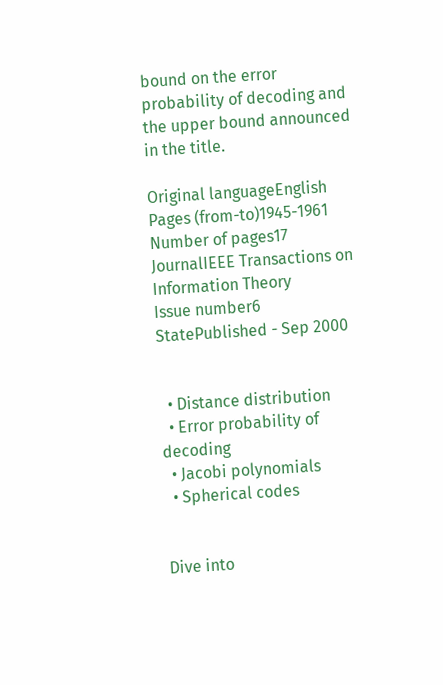bound on the error probability of decoding and the upper bound announced in the title.

Original languageEnglish
Pages (from-to)1945-1961
Number of pages17
JournalIEEE Transactions on Information Theory
Issue number6
StatePublished - Sep 2000


  • Distance distribution
  • Error probability of decoding
  • Jacobi polynomials
  • Spherical codes


Dive into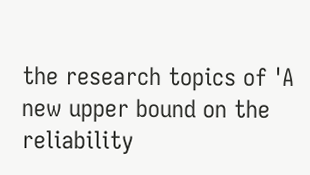the research topics of 'A new upper bound on the reliability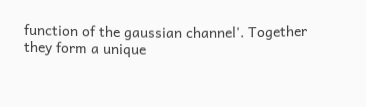function of the gaussian channel'. Together they form a unique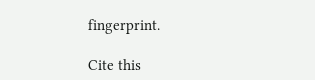fingerprint.

Cite this